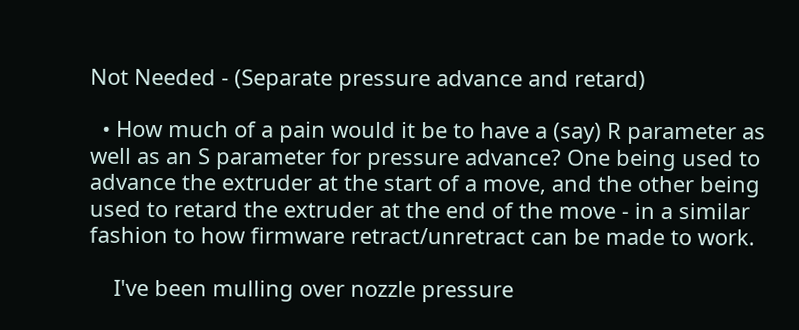Not Needed - (Separate pressure advance and retard)

  • How much of a pain would it be to have a (say) R parameter as well as an S parameter for pressure advance? One being used to advance the extruder at the start of a move, and the other being used to retard the extruder at the end of the move - in a similar fashion to how firmware retract/unretract can be made to work.

    I've been mulling over nozzle pressure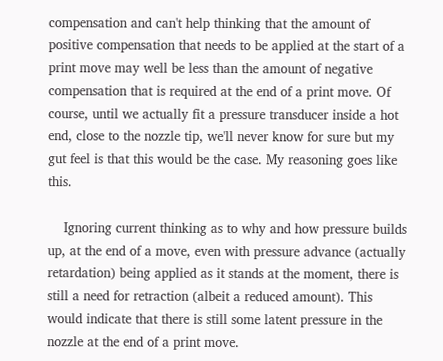compensation and can't help thinking that the amount of positive compensation that needs to be applied at the start of a print move may well be less than the amount of negative compensation that is required at the end of a print move. Of course, until we actually fit a pressure transducer inside a hot end, close to the nozzle tip, we'll never know for sure but my gut feel is that this would be the case. My reasoning goes like this.

    Ignoring current thinking as to why and how pressure builds up, at the end of a move, even with pressure advance (actually retardation) being applied as it stands at the moment, there is still a need for retraction (albeit a reduced amount). This would indicate that there is still some latent pressure in the nozzle at the end of a print move.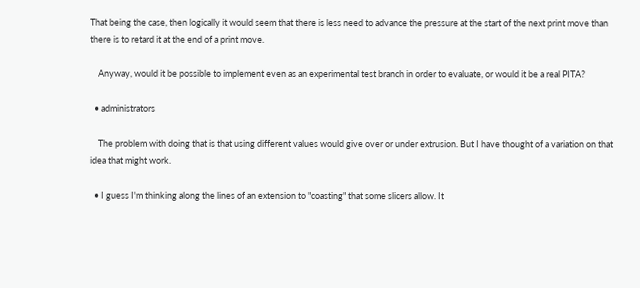That being the case, then logically it would seem that there is less need to advance the pressure at the start of the next print move than there is to retard it at the end of a print move.

    Anyway, would it be possible to implement even as an experimental test branch in order to evaluate, or would it be a real PITA?

  • administrators

    The problem with doing that is that using different values would give over or under extrusion. But I have thought of a variation on that idea that might work.

  • I guess I'm thinking along the lines of an extension to "coasting" that some slicers allow. It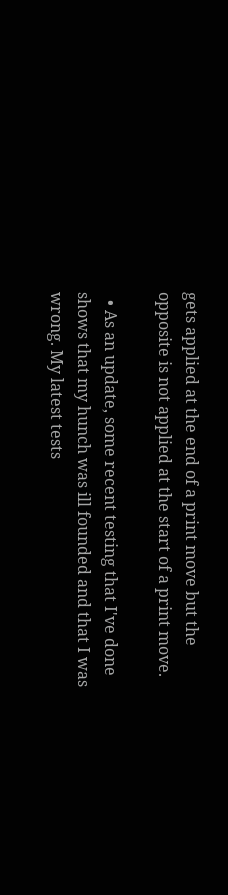gets applied at the end of a print move but the opposite is not applied at the start of a print move.

  • As an update, some recent testing that I've done shows that my hunch was ill founded and that I was wrong. My latest tests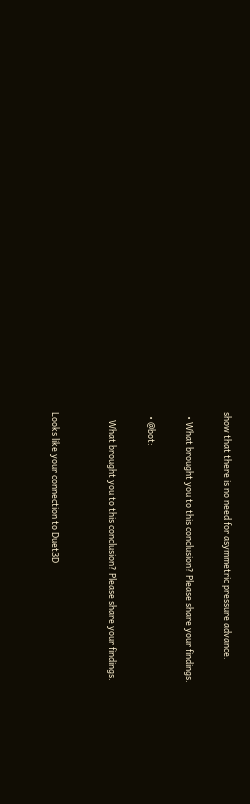show that there is no need for asymmetric pressure advance.

  • What brought you to this conclusion? Please share your findings.

  • @bot:

    What brought you to this conclusion? Please share your findings.


Looks like your connection to Duet3D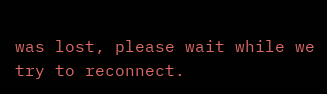was lost, please wait while we try to reconnect.